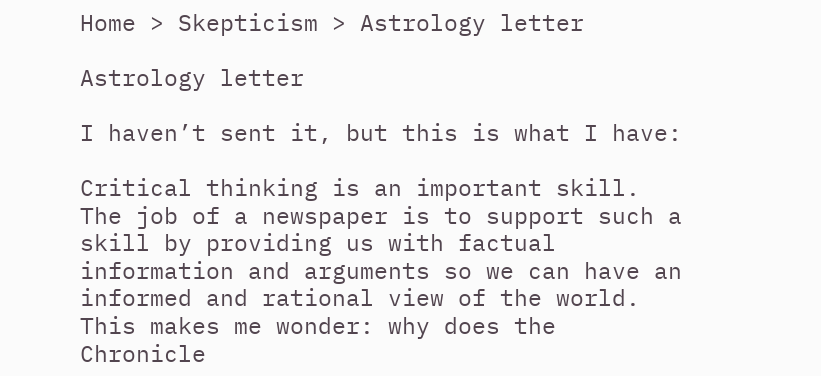Home > Skepticism > Astrology letter

Astrology letter

I haven’t sent it, but this is what I have:

Critical thinking is an important skill. The job of a newspaper is to support such a skill by providing us with factual information and arguments so we can have an informed and rational view of the world. This makes me wonder: why does the Chronicle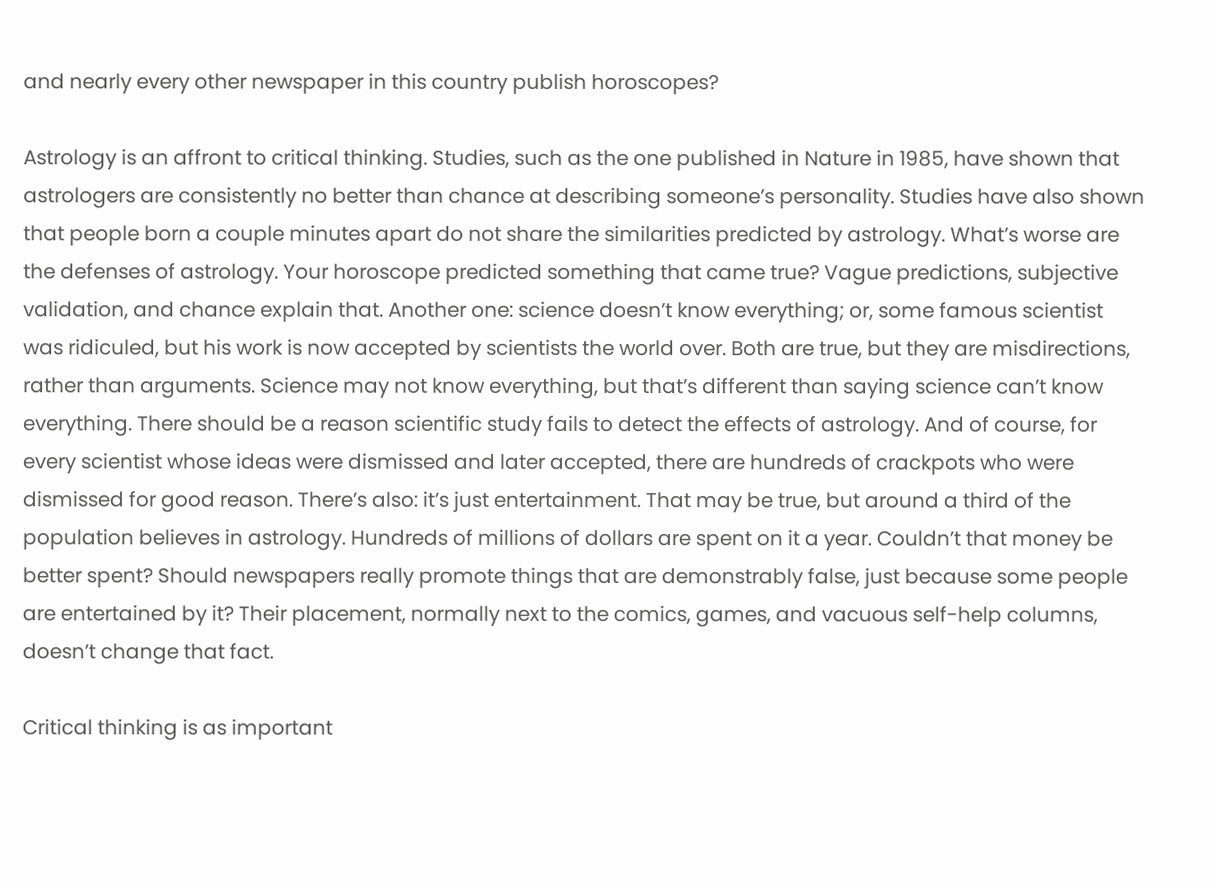and nearly every other newspaper in this country publish horoscopes?

Astrology is an affront to critical thinking. Studies, such as the one published in Nature in 1985, have shown that astrologers are consistently no better than chance at describing someone’s personality. Studies have also shown that people born a couple minutes apart do not share the similarities predicted by astrology. What’s worse are the defenses of astrology. Your horoscope predicted something that came true? Vague predictions, subjective validation, and chance explain that. Another one: science doesn’t know everything; or, some famous scientist was ridiculed, but his work is now accepted by scientists the world over. Both are true, but they are misdirections, rather than arguments. Science may not know everything, but that’s different than saying science can’t know everything. There should be a reason scientific study fails to detect the effects of astrology. And of course, for every scientist whose ideas were dismissed and later accepted, there are hundreds of crackpots who were dismissed for good reason. There’s also: it’s just entertainment. That may be true, but around a third of the population believes in astrology. Hundreds of millions of dollars are spent on it a year. Couldn’t that money be better spent? Should newspapers really promote things that are demonstrably false, just because some people are entertained by it? Their placement, normally next to the comics, games, and vacuous self-help columns, doesn’t change that fact.

Critical thinking is as important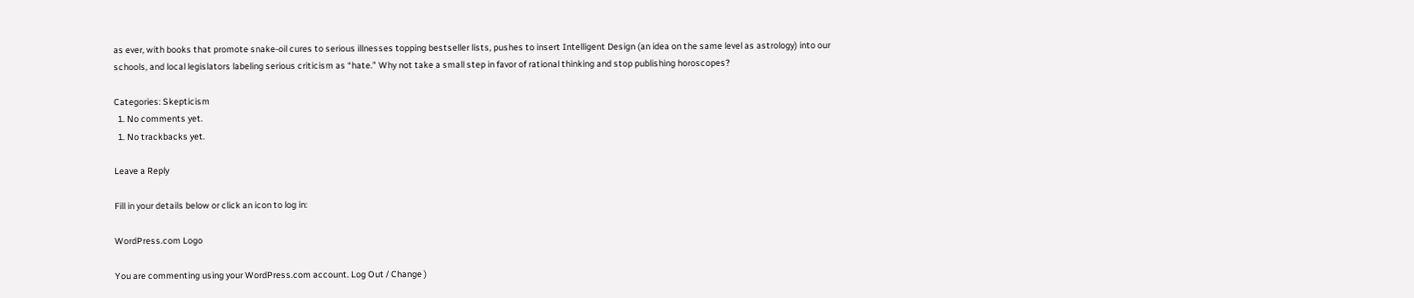as ever, with books that promote snake-oil cures to serious illnesses topping bestseller lists, pushes to insert Intelligent Design (an idea on the same level as astrology) into our schools, and local legislators labeling serious criticism as “hate.” Why not take a small step in favor of rational thinking and stop publishing horoscopes?

Categories: Skepticism
  1. No comments yet.
  1. No trackbacks yet.

Leave a Reply

Fill in your details below or click an icon to log in:

WordPress.com Logo

You are commenting using your WordPress.com account. Log Out / Change )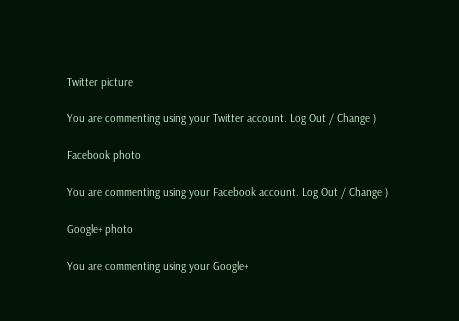Twitter picture

You are commenting using your Twitter account. Log Out / Change )

Facebook photo

You are commenting using your Facebook account. Log Out / Change )

Google+ photo

You are commenting using your Google+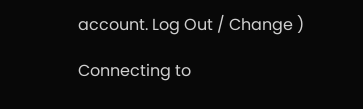account. Log Out / Change )

Connecting to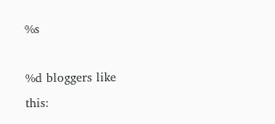%s

%d bloggers like this: